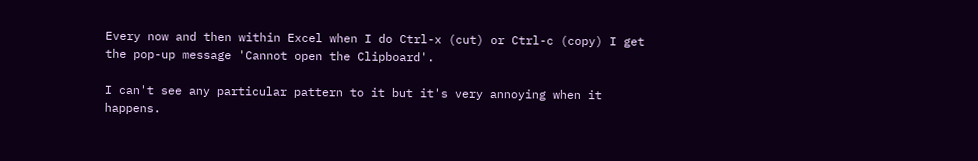Every now and then within Excel when I do Ctrl-x (cut) or Ctrl-c (copy) I get the pop-up message 'Cannot open the Clipboard'.

I can't see any particular pattern to it but it's very annoying when it happens.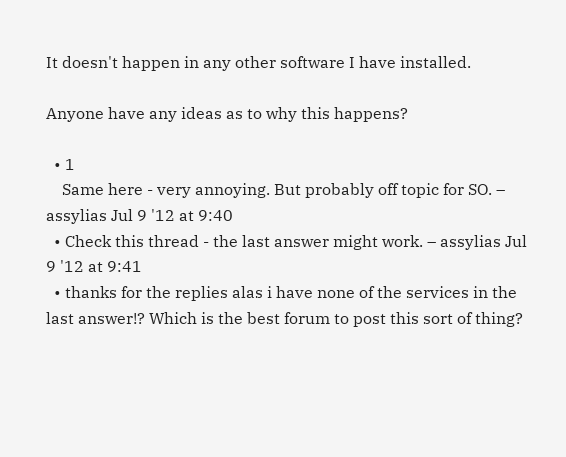It doesn't happen in any other software I have installed.

Anyone have any ideas as to why this happens?

  • 1
    Same here - very annoying. But probably off topic for SO. – assylias Jul 9 '12 at 9:40
  • Check this thread - the last answer might work. – assylias Jul 9 '12 at 9:41
  • thanks for the replies alas i have none of the services in the last answer!? Which is the best forum to post this sort of thing?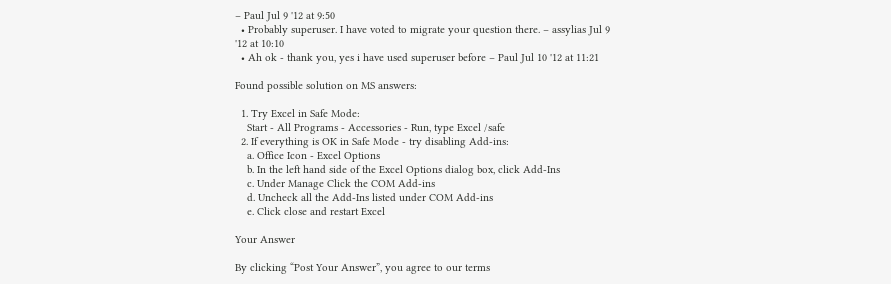– Paul Jul 9 '12 at 9:50
  • Probably superuser. I have voted to migrate your question there. – assylias Jul 9 '12 at 10:10
  • Ah ok - thank you, yes i have used superuser before – Paul Jul 10 '12 at 11:21

Found possible solution on MS answers:

  1. Try Excel in Safe Mode:
    Start - All Programs - Accessories - Run, type Excel /safe
  2. If everything is OK in Safe Mode - try disabling Add-ins:
    a. Office Icon - Excel Options
    b. In the left hand side of the Excel Options dialog box, click Add-Ins
    c. Under Manage Click the COM Add-ins
    d. Uncheck all the Add-Ins listed under COM Add-ins
    e. Click close and restart Excel

Your Answer

By clicking “Post Your Answer”, you agree to our terms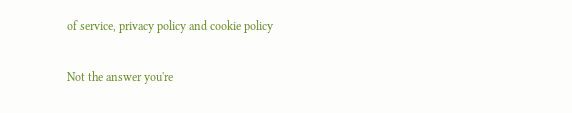of service, privacy policy and cookie policy

Not the answer you're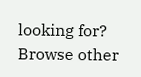looking for? Browse other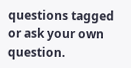questions tagged or ask your own question.